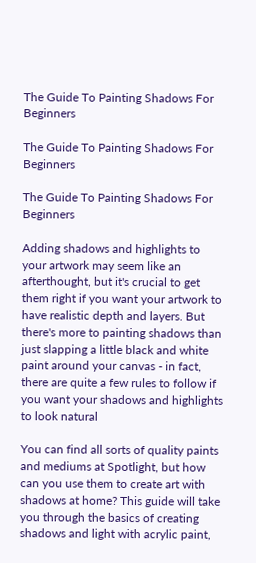The Guide To Painting Shadows For Beginners

The Guide To Painting Shadows For Beginners

The Guide To Painting Shadows For Beginners

Adding shadows and highlights to your artwork may seem like an afterthought, but it's crucial to get them right if you want your artwork to have realistic depth and layers. But there's more to painting shadows than just slapping a little black and white paint around your canvas - in fact, there are quite a few rules to follow if you want your shadows and highlights to look natural

You can find all sorts of quality paints and mediums at Spotlight, but how can you use them to create art with shadows at home? This guide will take you through the basics of creating shadows and light with acrylic paint,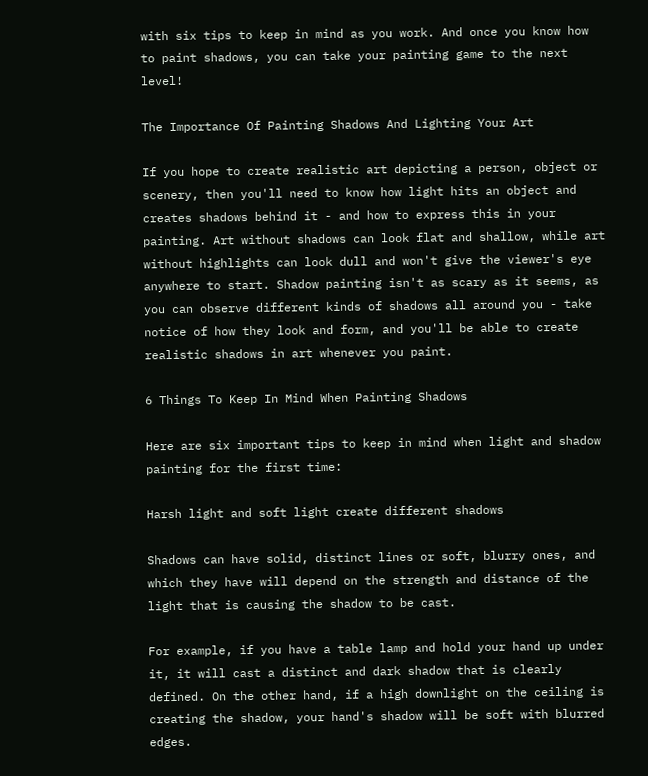with six tips to keep in mind as you work. And once you know how to paint shadows, you can take your painting game to the next level!

The Importance Of Painting Shadows And Lighting Your Art

If you hope to create realistic art depicting a person, object or scenery, then you'll need to know how light hits an object and creates shadows behind it - and how to express this in your painting. Art without shadows can look flat and shallow, while art without highlights can look dull and won't give the viewer's eye anywhere to start. Shadow painting isn't as scary as it seems, as you can observe different kinds of shadows all around you - take notice of how they look and form, and you'll be able to create realistic shadows in art whenever you paint.

6 Things To Keep In Mind When Painting Shadows

Here are six important tips to keep in mind when light and shadow painting for the first time:

Harsh light and soft light create different shadows

Shadows can have solid, distinct lines or soft, blurry ones, and which they have will depend on the strength and distance of the light that is causing the shadow to be cast.

For example, if you have a table lamp and hold your hand up under it, it will cast a distinct and dark shadow that is clearly defined. On the other hand, if a high downlight on the ceiling is creating the shadow, your hand's shadow will be soft with blurred edges.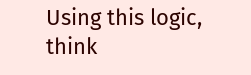Using this logic, think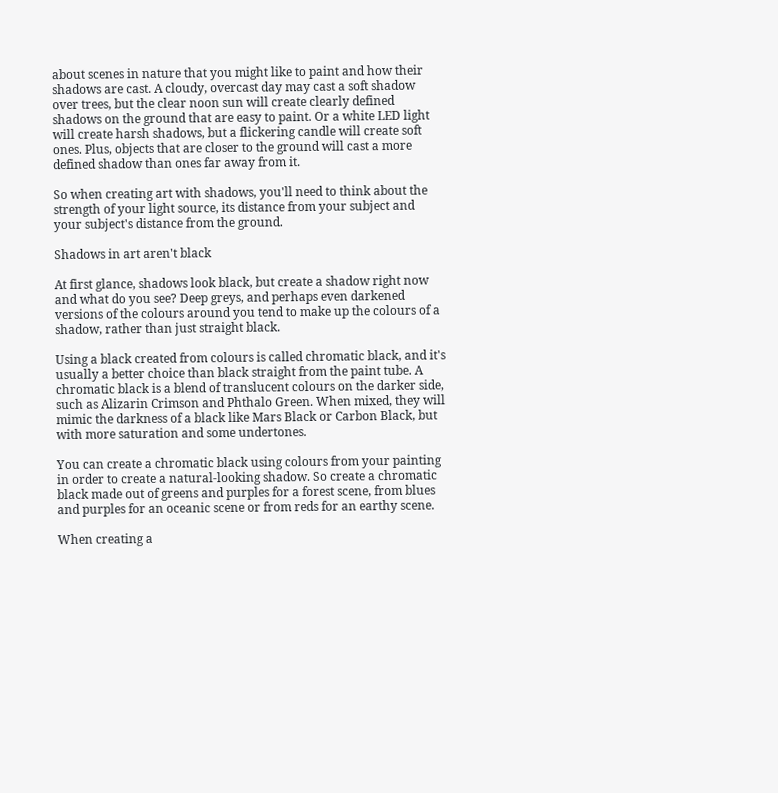about scenes in nature that you might like to paint and how their shadows are cast. A cloudy, overcast day may cast a soft shadow over trees, but the clear noon sun will create clearly defined shadows on the ground that are easy to paint. Or a white LED light will create harsh shadows, but a flickering candle will create soft ones. Plus, objects that are closer to the ground will cast a more defined shadow than ones far away from it.

So when creating art with shadows, you'll need to think about the strength of your light source, its distance from your subject and your subject's distance from the ground.

Shadows in art aren't black

At first glance, shadows look black, but create a shadow right now and what do you see? Deep greys, and perhaps even darkened versions of the colours around you tend to make up the colours of a shadow, rather than just straight black.

Using a black created from colours is called chromatic black, and it's usually a better choice than black straight from the paint tube. A chromatic black is a blend of translucent colours on the darker side, such as Alizarin Crimson and Phthalo Green. When mixed, they will mimic the darkness of a black like Mars Black or Carbon Black, but with more saturation and some undertones.

You can create a chromatic black using colours from your painting in order to create a natural-looking shadow. So create a chromatic black made out of greens and purples for a forest scene, from blues and purples for an oceanic scene or from reds for an earthy scene.

When creating a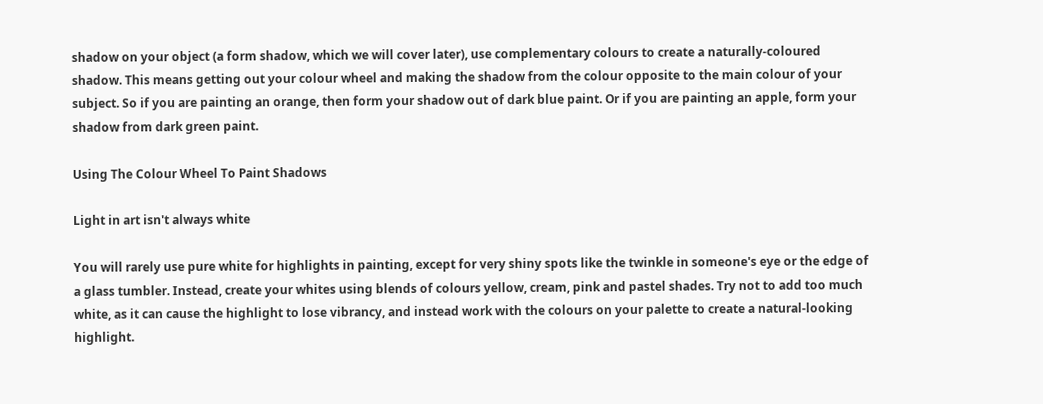shadow on your object (a form shadow, which we will cover later), use complementary colours to create a naturally-coloured shadow. This means getting out your colour wheel and making the shadow from the colour opposite to the main colour of your subject. So if you are painting an orange, then form your shadow out of dark blue paint. Or if you are painting an apple, form your shadow from dark green paint.

Using The Colour Wheel To Paint Shadows

Light in art isn't always white

You will rarely use pure white for highlights in painting, except for very shiny spots like the twinkle in someone's eye or the edge of a glass tumbler. Instead, create your whites using blends of colours yellow, cream, pink and pastel shades. Try not to add too much white, as it can cause the highlight to lose vibrancy, and instead work with the colours on your palette to create a natural-looking highlight.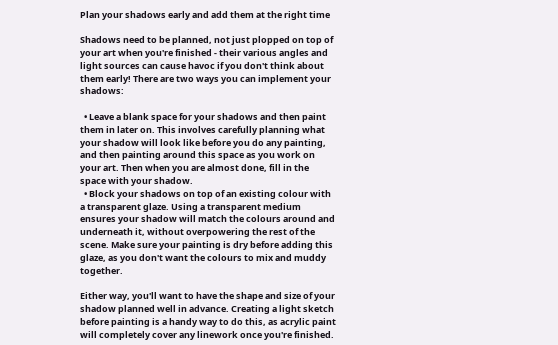Plan your shadows early and add them at the right time

Shadows need to be planned, not just plopped on top of your art when you're finished - their various angles and light sources can cause havoc if you don't think about them early! There are two ways you can implement your shadows:

  • Leave a blank space for your shadows and then paint them in later on. This involves carefully planning what your shadow will look like before you do any painting, and then painting around this space as you work on your art. Then when you are almost done, fill in the space with your shadow.
  • Block your shadows on top of an existing colour with a transparent glaze. Using a transparent medium ensures your shadow will match the colours around and underneath it, without overpowering the rest of the scene. Make sure your painting is dry before adding this glaze, as you don't want the colours to mix and muddy together.

Either way, you'll want to have the shape and size of your shadow planned well in advance. Creating a light sketch before painting is a handy way to do this, as acrylic paint will completely cover any linework once you're finished.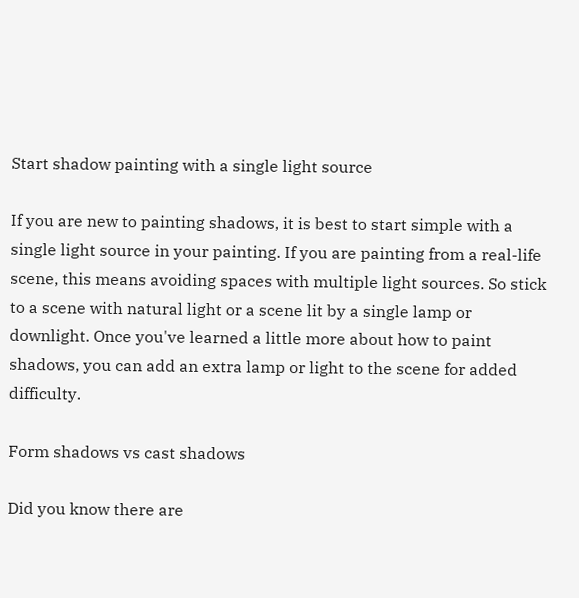Start shadow painting with a single light source

If you are new to painting shadows, it is best to start simple with a single light source in your painting. If you are painting from a real-life scene, this means avoiding spaces with multiple light sources. So stick to a scene with natural light or a scene lit by a single lamp or downlight. Once you've learned a little more about how to paint shadows, you can add an extra lamp or light to the scene for added difficulty.

Form shadows vs cast shadows

Did you know there are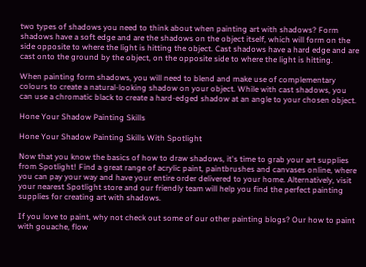two types of shadows you need to think about when painting art with shadows? Form shadows have a soft edge and are the shadows on the object itself, which will form on the side opposite to where the light is hitting the object. Cast shadows have a hard edge and are cast onto the ground by the object, on the opposite side to where the light is hitting.

When painting form shadows, you will need to blend and make use of complementary colours to create a natural-looking shadow on your object. While with cast shadows, you can use a chromatic black to create a hard-edged shadow at an angle to your chosen object.

Hone Your Shadow Painting Skills

Hone Your Shadow Painting Skills With Spotlight

Now that you know the basics of how to draw shadows, it's time to grab your art supplies from Spotlight! Find a great range of acrylic paint, paintbrushes and canvases online, where you can pay your way and have your entire order delivered to your home. Alternatively, visit your nearest Spotlight store and our friendly team will help you find the perfect painting supplies for creating art with shadows.

If you love to paint, why not check out some of our other painting blogs? Our how to paint with gouache, flow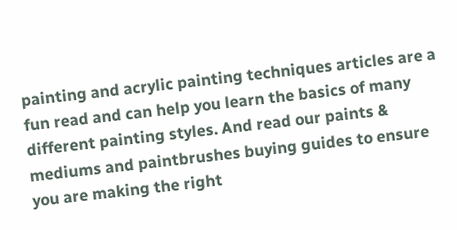painting and acrylic painting techniques articles are a fun read and can help you learn the basics of many different painting styles. And read our paints & mediums and paintbrushes buying guides to ensure you are making the right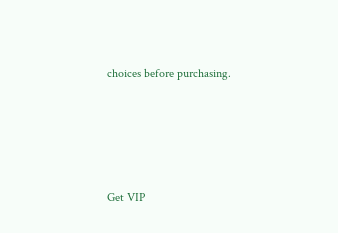choices before purchasing.




Get VIP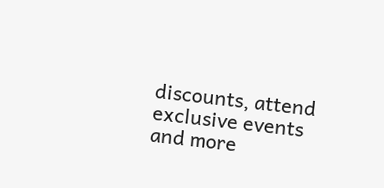discounts, attend exclusive events and more